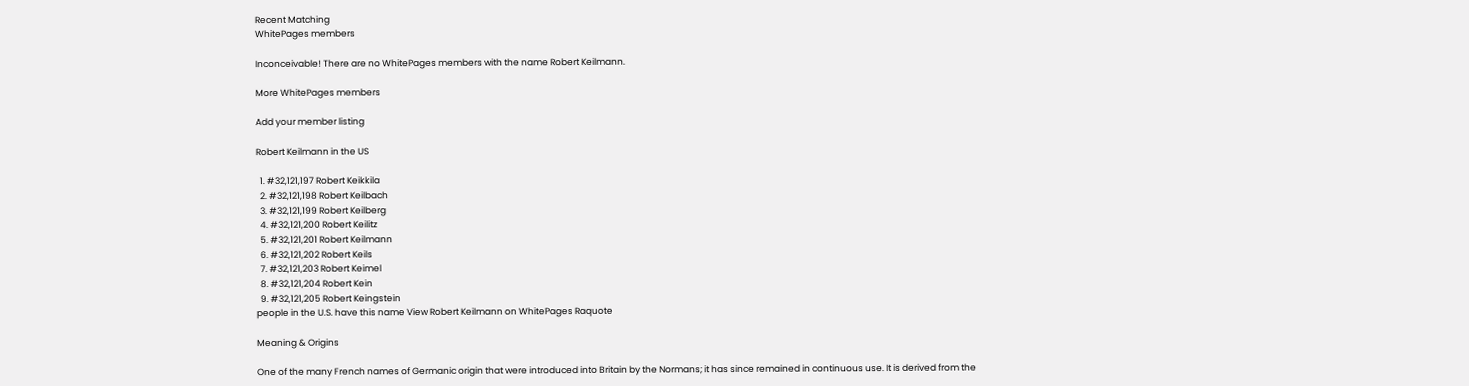Recent Matching
WhitePages members

Inconceivable! There are no WhitePages members with the name Robert Keilmann.

More WhitePages members

Add your member listing

Robert Keilmann in the US

  1. #32,121,197 Robert Keikkila
  2. #32,121,198 Robert Keilbach
  3. #32,121,199 Robert Keilberg
  4. #32,121,200 Robert Keilitz
  5. #32,121,201 Robert Keilmann
  6. #32,121,202 Robert Keils
  7. #32,121,203 Robert Keimel
  8. #32,121,204 Robert Kein
  9. #32,121,205 Robert Keingstein
people in the U.S. have this name View Robert Keilmann on WhitePages Raquote

Meaning & Origins

One of the many French names of Germanic origin that were introduced into Britain by the Normans; it has since remained in continuous use. It is derived from the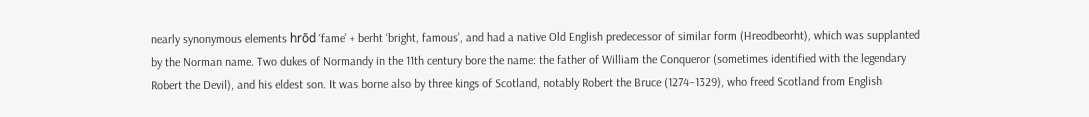nearly synonymous elements hrōd ‘fame’ + berht ‘bright, famous’, and had a native Old English predecessor of similar form (Hreodbeorht), which was supplanted by the Norman name. Two dukes of Normandy in the 11th century bore the name: the father of William the Conqueror (sometimes identified with the legendary Robert the Devil), and his eldest son. It was borne also by three kings of Scotland, notably Robert the Bruce (1274–1329), who freed Scotland from English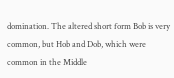domination. The altered short form Bob is very common, but Hob and Dob, which were common in the Middle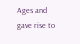Ages and gave rise to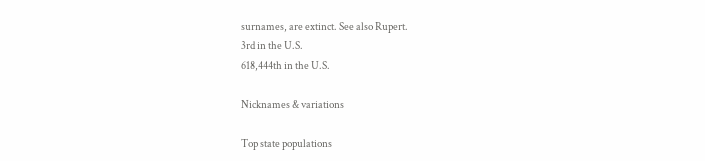surnames, are extinct. See also Rupert.
3rd in the U.S.
618,444th in the U.S.

Nicknames & variations

Top state populations